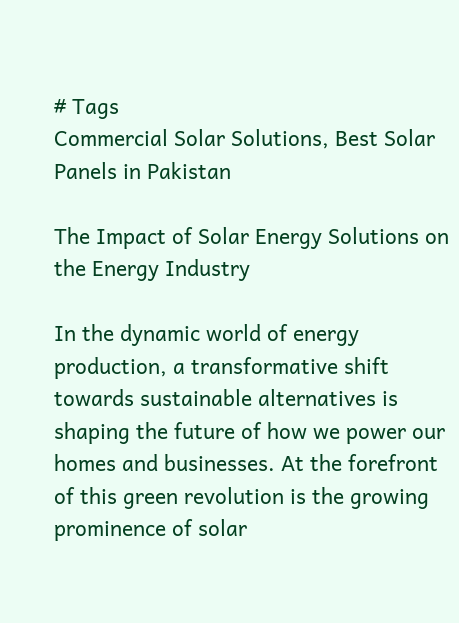# Tags
Commercial Solar Solutions, Best Solar Panels in Pakistan

The Impact of Solar Energy Solutions on the Energy Industry

In the dynamic world of energy production, a transformative shift towards sustainable alternatives is shaping the future of how we power our homes and businesses. At the forefront of this green revolution is the growing prominence of solar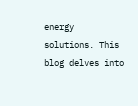energy solutions. This blog delves into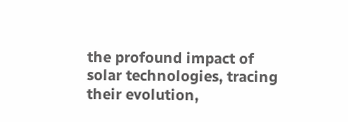the profound impact of solar technologies, tracing their evolution,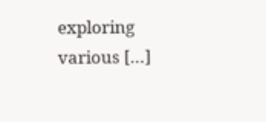exploring various […]